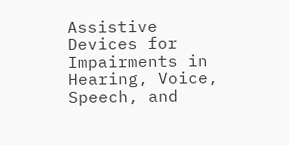Assistive Devices for Impairments in Hearing, Voice, Speech, and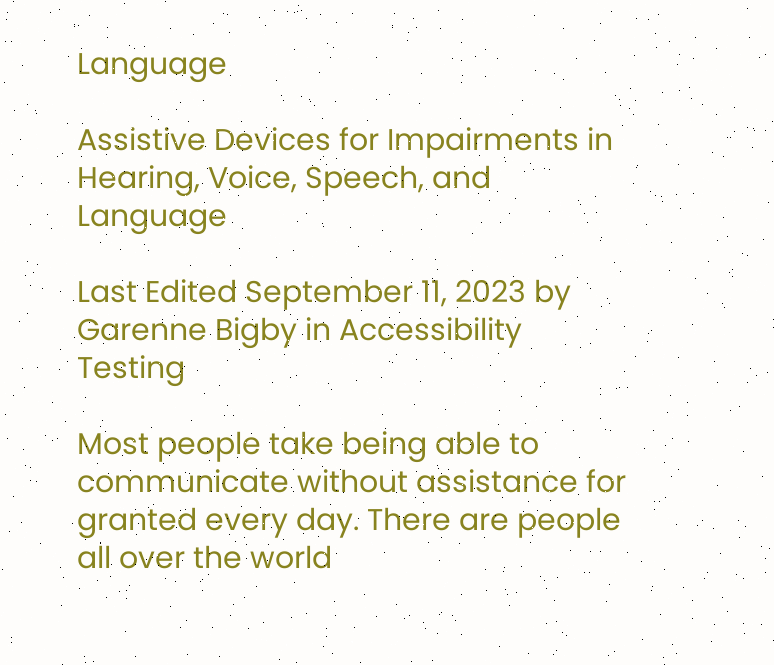Language

Assistive Devices for Impairments in Hearing, Voice, Speech, and Language

Last Edited September 11, 2023 by Garenne Bigby in Accessibility Testing

Most people take being able to communicate without assistance for granted every day. There are people all over the world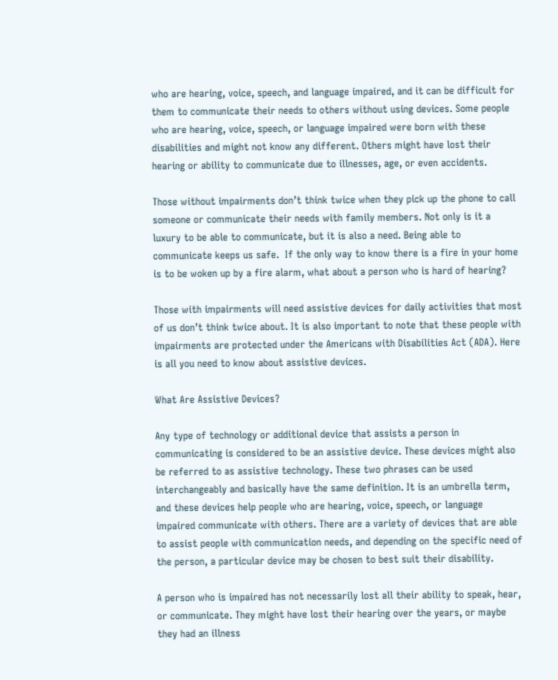who are hearing, voice, speech, and language impaired, and it can be difficult for them to communicate their needs to others without using devices. Some people who are hearing, voice, speech, or language impaired were born with these disabilities and might not know any different. Others might have lost their hearing or ability to communicate due to illnesses, age, or even accidents.

Those without impairments don’t think twice when they pick up the phone to call someone or communicate their needs with family members. Not only is it a luxury to be able to communicate, but it is also a need. Being able to communicate keeps us safe.  If the only way to know there is a fire in your home is to be woken up by a fire alarm, what about a person who is hard of hearing?

Those with impairments will need assistive devices for daily activities that most of us don’t think twice about. It is also important to note that these people with impairments are protected under the Americans with Disabilities Act (ADA). Here is all you need to know about assistive devices.

What Are Assistive Devices?

Any type of technology or additional device that assists a person in communicating is considered to be an assistive device. These devices might also be referred to as assistive technology. These two phrases can be used interchangeably and basically have the same definition. It is an umbrella term, and these devices help people who are hearing, voice, speech, or language impaired communicate with others. There are a variety of devices that are able to assist people with communication needs, and depending on the specific need of the person, a particular device may be chosen to best suit their disability.

A person who is impaired has not necessarily lost all their ability to speak, hear, or communicate. They might have lost their hearing over the years, or maybe they had an illness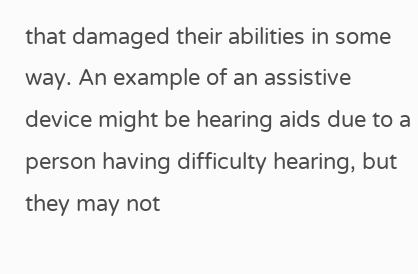that damaged their abilities in some way. An example of an assistive device might be hearing aids due to a person having difficulty hearing, but they may not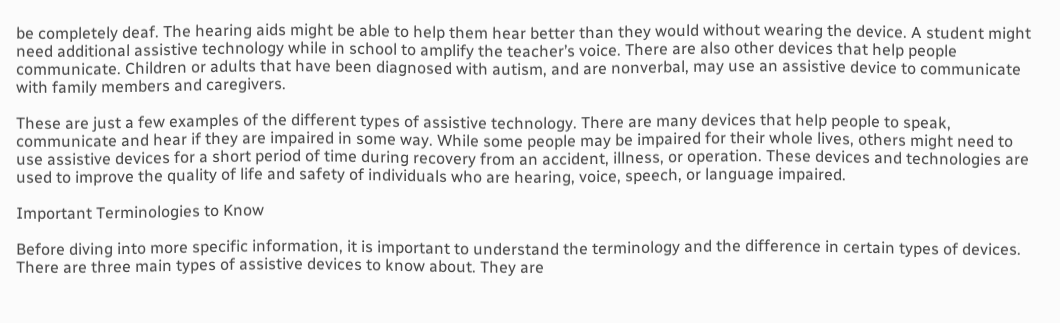be completely deaf. The hearing aids might be able to help them hear better than they would without wearing the device. A student might need additional assistive technology while in school to amplify the teacher’s voice. There are also other devices that help people communicate. Children or adults that have been diagnosed with autism, and are nonverbal, may use an assistive device to communicate with family members and caregivers.

These are just a few examples of the different types of assistive technology. There are many devices that help people to speak, communicate and hear if they are impaired in some way. While some people may be impaired for their whole lives, others might need to use assistive devices for a short period of time during recovery from an accident, illness, or operation. These devices and technologies are used to improve the quality of life and safety of individuals who are hearing, voice, speech, or language impaired.

Important Terminologies to Know

Before diving into more specific information, it is important to understand the terminology and the difference in certain types of devices. There are three main types of assistive devices to know about. They are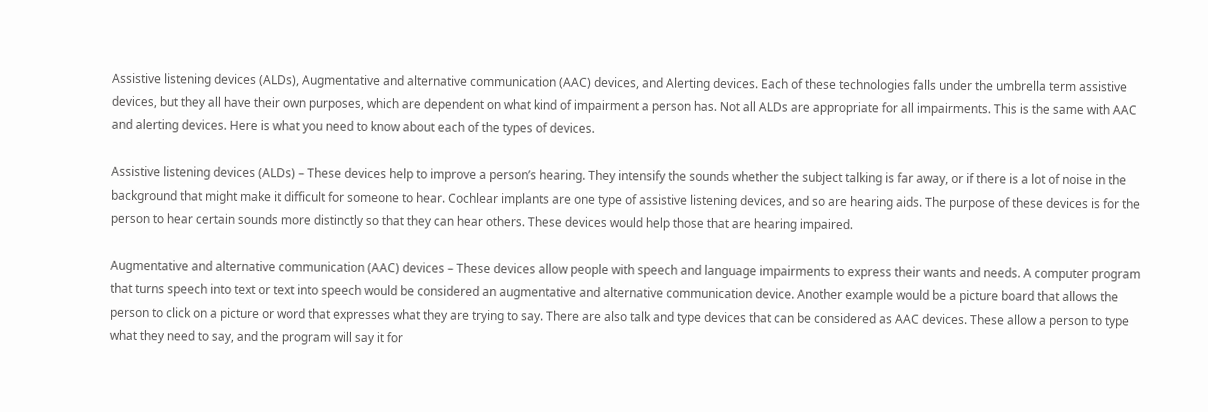Assistive listening devices (ALDs), Augmentative and alternative communication (AAC) devices, and Alerting devices. Each of these technologies falls under the umbrella term assistive devices, but they all have their own purposes, which are dependent on what kind of impairment a person has. Not all ALDs are appropriate for all impairments. This is the same with AAC and alerting devices. Here is what you need to know about each of the types of devices.

Assistive listening devices (ALDs) – These devices help to improve a person’s hearing. They intensify the sounds whether the subject talking is far away, or if there is a lot of noise in the background that might make it difficult for someone to hear. Cochlear implants are one type of assistive listening devices, and so are hearing aids. The purpose of these devices is for the person to hear certain sounds more distinctly so that they can hear others. These devices would help those that are hearing impaired.

Augmentative and alternative communication (AAC) devices – These devices allow people with speech and language impairments to express their wants and needs. A computer program that turns speech into text or text into speech would be considered an augmentative and alternative communication device. Another example would be a picture board that allows the person to click on a picture or word that expresses what they are trying to say. There are also talk and type devices that can be considered as AAC devices. These allow a person to type what they need to say, and the program will say it for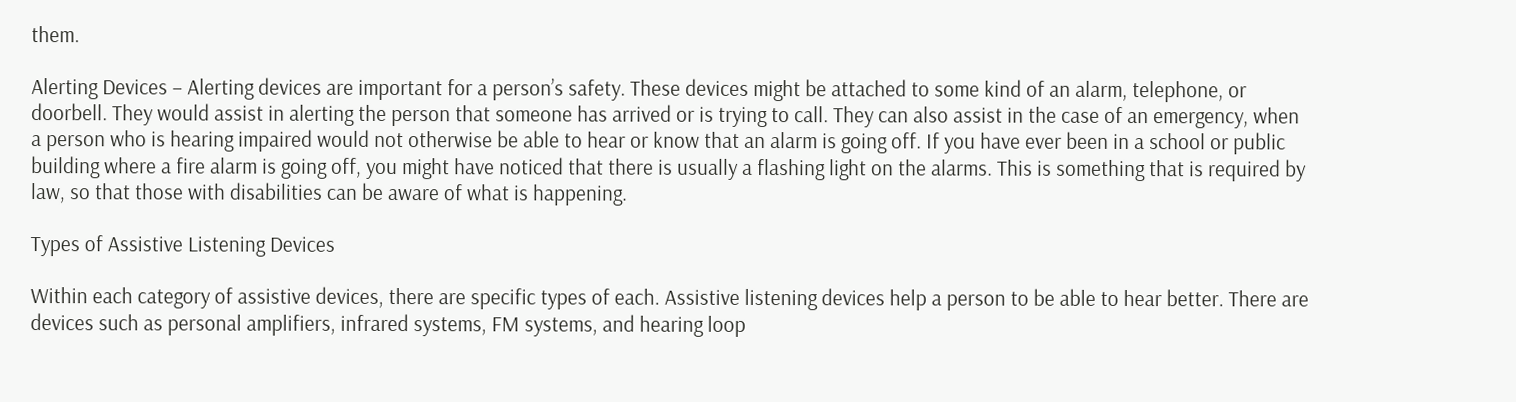them.

Alerting Devices – Alerting devices are important for a person’s safety. These devices might be attached to some kind of an alarm, telephone, or doorbell. They would assist in alerting the person that someone has arrived or is trying to call. They can also assist in the case of an emergency, when a person who is hearing impaired would not otherwise be able to hear or know that an alarm is going off. If you have ever been in a school or public building where a fire alarm is going off, you might have noticed that there is usually a flashing light on the alarms. This is something that is required by law, so that those with disabilities can be aware of what is happening.

Types of Assistive Listening Devices

Within each category of assistive devices, there are specific types of each. Assistive listening devices help a person to be able to hear better. There are devices such as personal amplifiers, infrared systems, FM systems, and hearing loop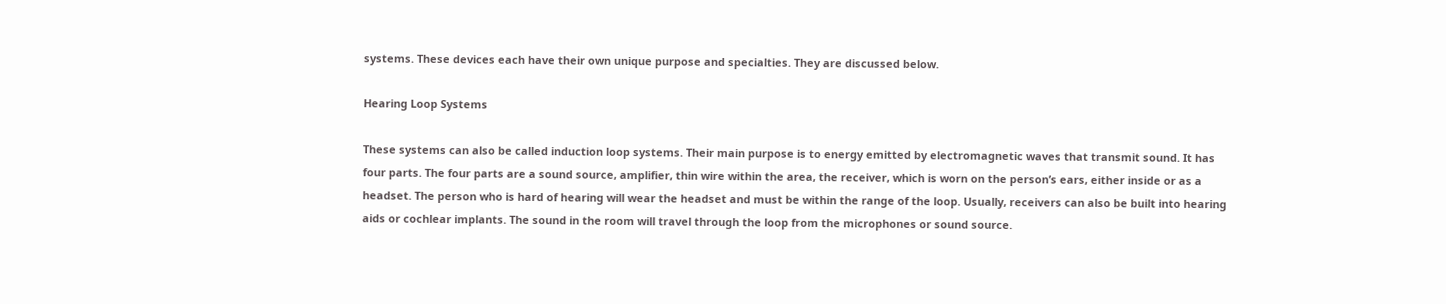systems. These devices each have their own unique purpose and specialties. They are discussed below.

Hearing Loop Systems

These systems can also be called induction loop systems. Their main purpose is to energy emitted by electromagnetic waves that transmit sound. It has four parts. The four parts are a sound source, amplifier, thin wire within the area, the receiver, which is worn on the person’s ears, either inside or as a headset. The person who is hard of hearing will wear the headset and must be within the range of the loop. Usually, receivers can also be built into hearing aids or cochlear implants. The sound in the room will travel through the loop from the microphones or sound source.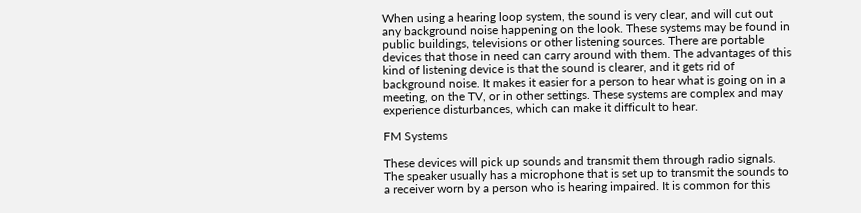When using a hearing loop system, the sound is very clear, and will cut out any background noise happening on the look. These systems may be found in public buildings, televisions or other listening sources. There are portable devices that those in need can carry around with them. The advantages of this kind of listening device is that the sound is clearer, and it gets rid of background noise. It makes it easier for a person to hear what is going on in a meeting, on the TV, or in other settings. These systems are complex and may experience disturbances, which can make it difficult to hear.

FM Systems

These devices will pick up sounds and transmit them through radio signals. The speaker usually has a microphone that is set up to transmit the sounds to a receiver worn by a person who is hearing impaired. It is common for this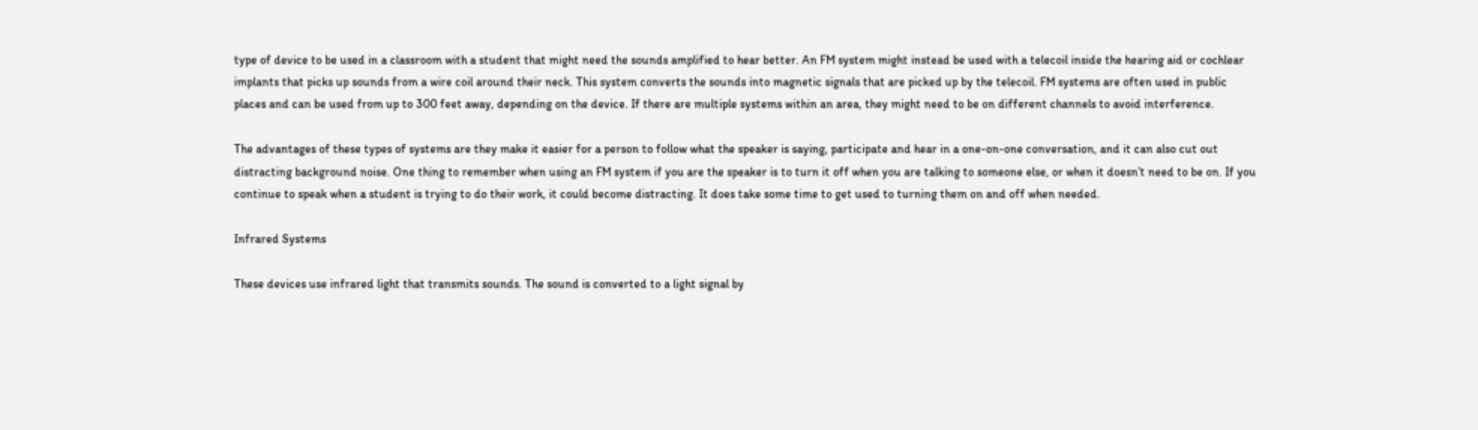type of device to be used in a classroom with a student that might need the sounds amplified to hear better. An FM system might instead be used with a telecoil inside the hearing aid or cochlear implants that picks up sounds from a wire coil around their neck. This system converts the sounds into magnetic signals that are picked up by the telecoil. FM systems are often used in public places and can be used from up to 300 feet away, depending on the device. If there are multiple systems within an area, they might need to be on different channels to avoid interference.

The advantages of these types of systems are they make it easier for a person to follow what the speaker is saying, participate and hear in a one-on-one conversation, and it can also cut out distracting background noise. One thing to remember when using an FM system if you are the speaker is to turn it off when you are talking to someone else, or when it doesn’t need to be on. If you continue to speak when a student is trying to do their work, it could become distracting. It does take some time to get used to turning them on and off when needed.

Infrared Systems

These devices use infrared light that transmits sounds. The sound is converted to a light signal by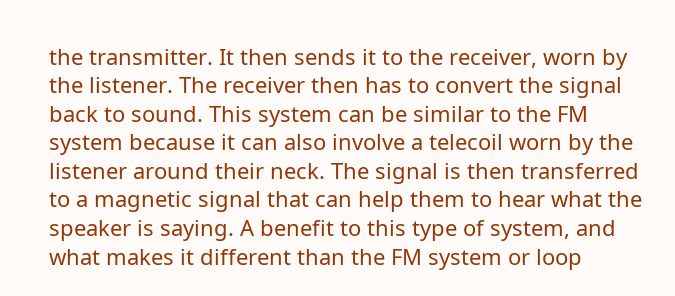the transmitter. It then sends it to the receiver, worn by the listener. The receiver then has to convert the signal back to sound. This system can be similar to the FM system because it can also involve a telecoil worn by the listener around their neck. The signal is then transferred to a magnetic signal that can help them to hear what the speaker is saying. A benefit to this type of system, and what makes it different than the FM system or loop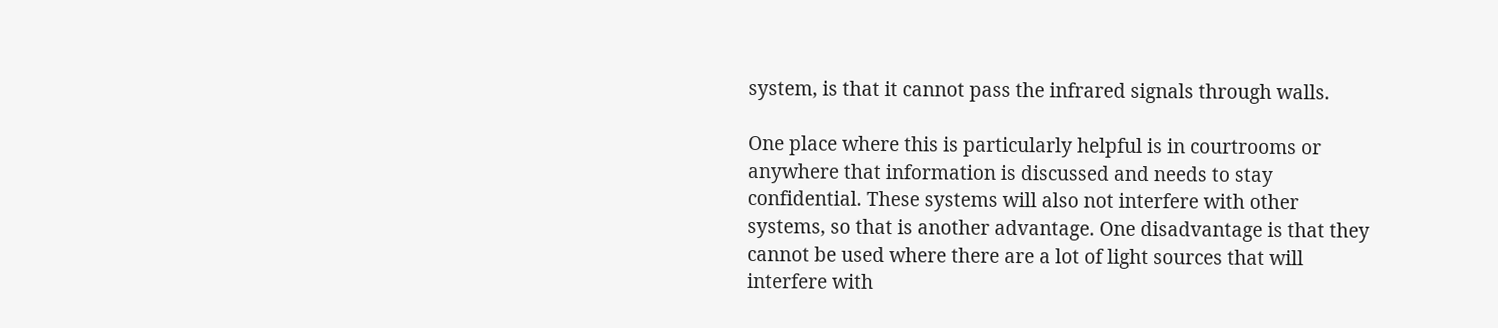system, is that it cannot pass the infrared signals through walls.

One place where this is particularly helpful is in courtrooms or anywhere that information is discussed and needs to stay confidential. These systems will also not interfere with other systems, so that is another advantage. One disadvantage is that they cannot be used where there are a lot of light sources that will interfere with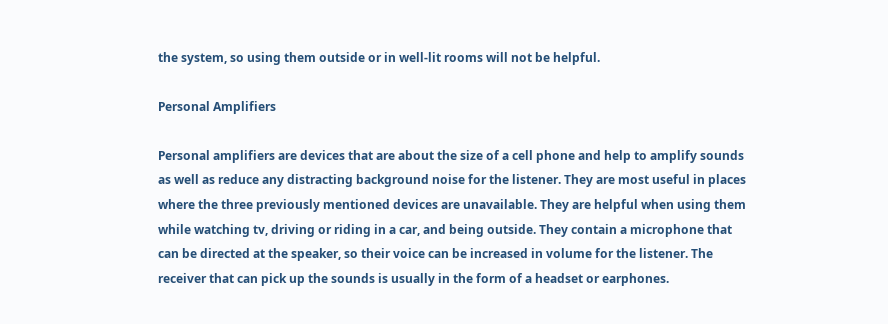the system, so using them outside or in well-lit rooms will not be helpful.

Personal Amplifiers

Personal amplifiers are devices that are about the size of a cell phone and help to amplify sounds as well as reduce any distracting background noise for the listener. They are most useful in places where the three previously mentioned devices are unavailable. They are helpful when using them while watching tv, driving or riding in a car, and being outside. They contain a microphone that can be directed at the speaker, so their voice can be increased in volume for the listener. The receiver that can pick up the sounds is usually in the form of a headset or earphones.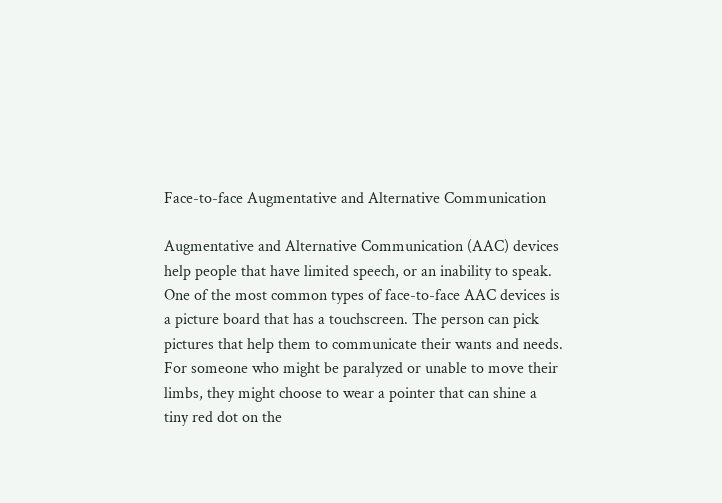Face-to-face Augmentative and Alternative Communication

Augmentative and Alternative Communication (AAC) devices help people that have limited speech, or an inability to speak. One of the most common types of face-to-face AAC devices is a picture board that has a touchscreen. The person can pick pictures that help them to communicate their wants and needs. For someone who might be paralyzed or unable to move their limbs, they might choose to wear a pointer that can shine a tiny red dot on the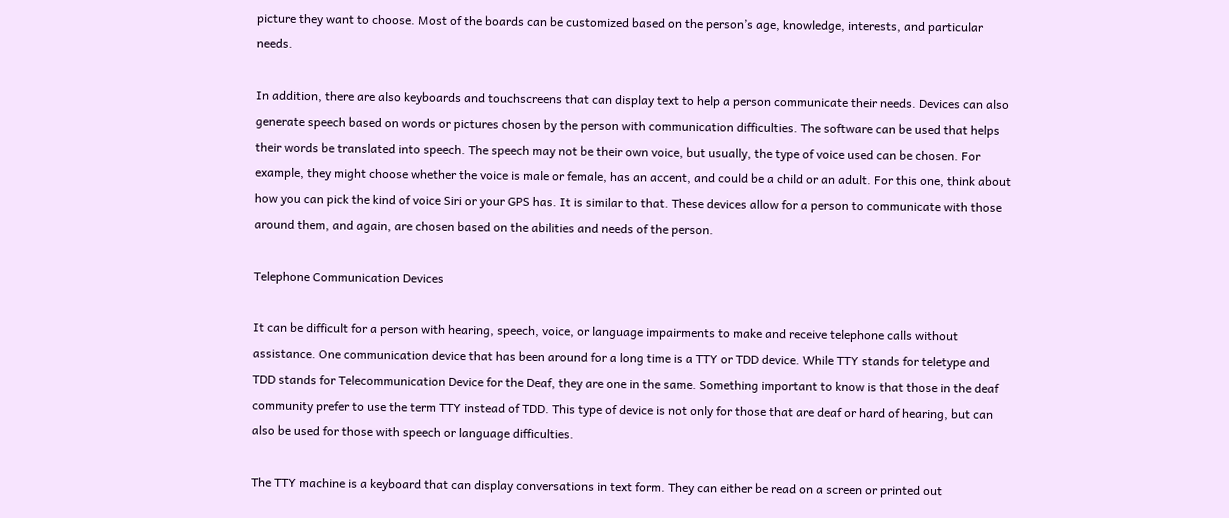picture they want to choose. Most of the boards can be customized based on the person’s age, knowledge, interests, and particular needs.

In addition, there are also keyboards and touchscreens that can display text to help a person communicate their needs. Devices can also generate speech based on words or pictures chosen by the person with communication difficulties. The software can be used that helps their words be translated into speech. The speech may not be their own voice, but usually, the type of voice used can be chosen. For example, they might choose whether the voice is male or female, has an accent, and could be a child or an adult. For this one, think about how you can pick the kind of voice Siri or your GPS has. It is similar to that. These devices allow for a person to communicate with those around them, and again, are chosen based on the abilities and needs of the person.

Telephone Communication Devices

It can be difficult for a person with hearing, speech, voice, or language impairments to make and receive telephone calls without assistance. One communication device that has been around for a long time is a TTY or TDD device. While TTY stands for teletype and TDD stands for Telecommunication Device for the Deaf, they are one in the same. Something important to know is that those in the deaf community prefer to use the term TTY instead of TDD. This type of device is not only for those that are deaf or hard of hearing, but can also be used for those with speech or language difficulties.

The TTY machine is a keyboard that can display conversations in text form. They can either be read on a screen or printed out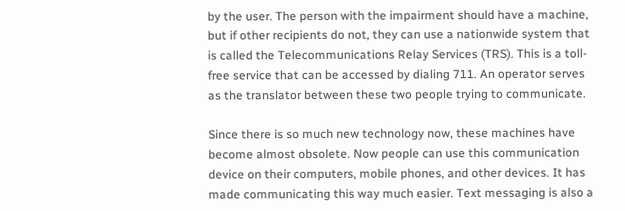by the user. The person with the impairment should have a machine, but if other recipients do not, they can use a nationwide system that is called the Telecommunications Relay Services (TRS). This is a toll-free service that can be accessed by dialing 711. An operator serves as the translator between these two people trying to communicate.

Since there is so much new technology now, these machines have become almost obsolete. Now people can use this communication device on their computers, mobile phones, and other devices. It has made communicating this way much easier. Text messaging is also a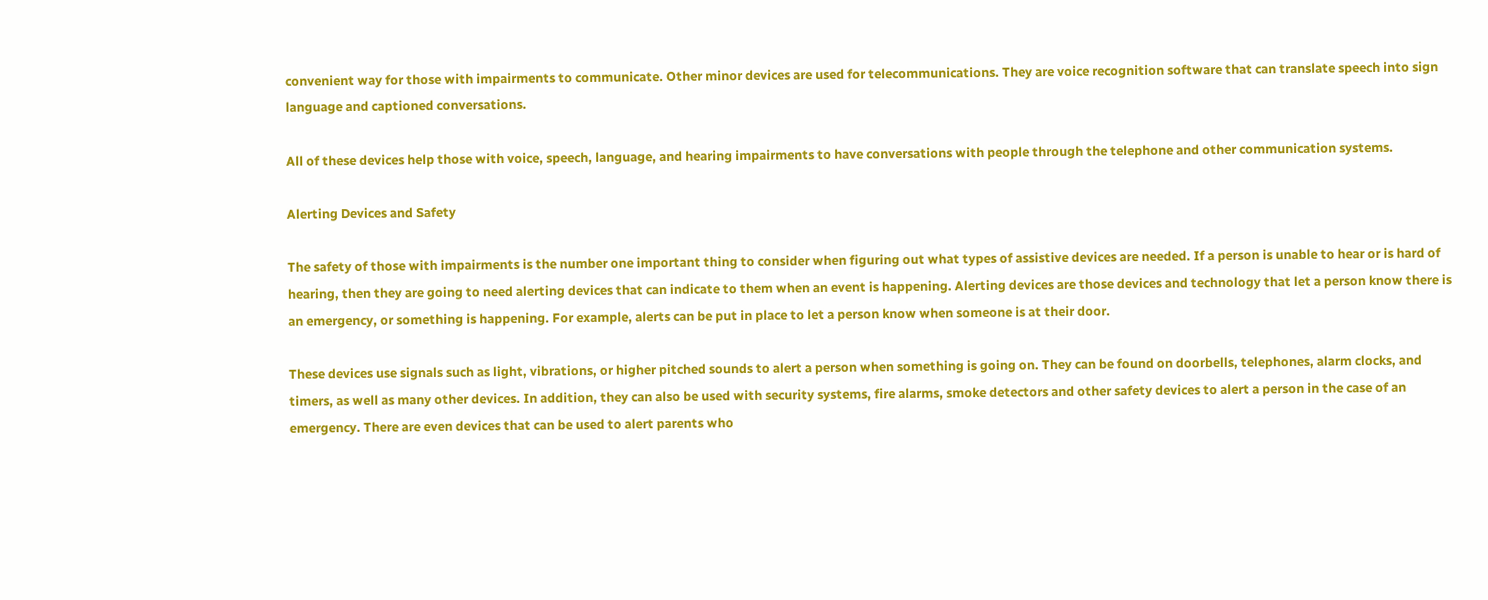convenient way for those with impairments to communicate. Other minor devices are used for telecommunications. They are voice recognition software that can translate speech into sign language and captioned conversations.

All of these devices help those with voice, speech, language, and hearing impairments to have conversations with people through the telephone and other communication systems.

Alerting Devices and Safety

The safety of those with impairments is the number one important thing to consider when figuring out what types of assistive devices are needed. If a person is unable to hear or is hard of hearing, then they are going to need alerting devices that can indicate to them when an event is happening. Alerting devices are those devices and technology that let a person know there is an emergency, or something is happening. For example, alerts can be put in place to let a person know when someone is at their door.

These devices use signals such as light, vibrations, or higher pitched sounds to alert a person when something is going on. They can be found on doorbells, telephones, alarm clocks, and timers, as well as many other devices. In addition, they can also be used with security systems, fire alarms, smoke detectors and other safety devices to alert a person in the case of an emergency. There are even devices that can be used to alert parents who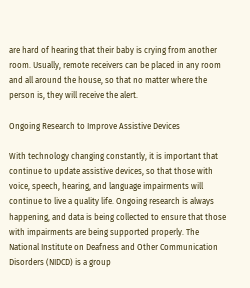are hard of hearing that their baby is crying from another room. Usually, remote receivers can be placed in any room and all around the house, so that no matter where the person is, they will receive the alert.

Ongoing Research to Improve Assistive Devices

With technology changing constantly, it is important that continue to update assistive devices, so that those with voice, speech, hearing, and language impairments will continue to live a quality life. Ongoing research is always happening, and data is being collected to ensure that those with impairments are being supported properly. The National Institute on Deafness and Other Communication Disorders (NIDCD) is a group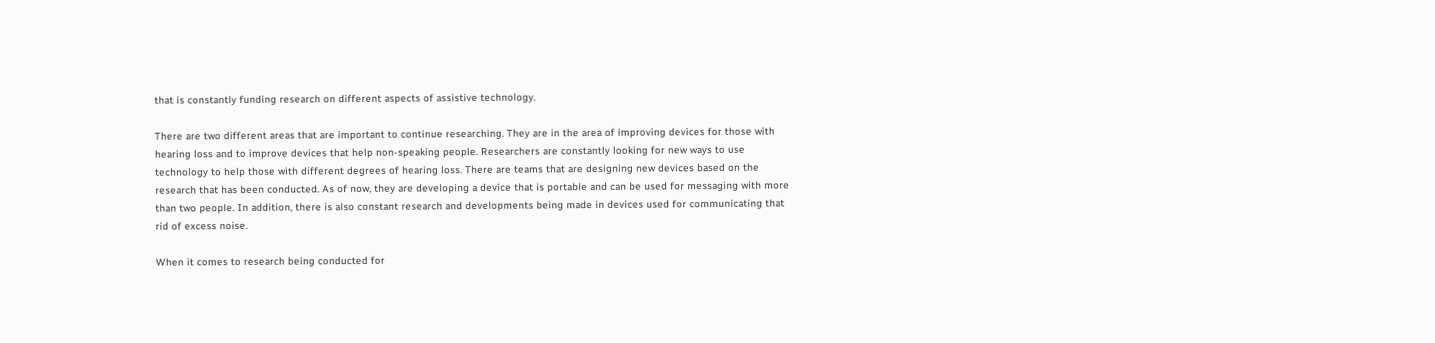that is constantly funding research on different aspects of assistive technology.

There are two different areas that are important to continue researching. They are in the area of improving devices for those with hearing loss and to improve devices that help non-speaking people. Researchers are constantly looking for new ways to use technology to help those with different degrees of hearing loss. There are teams that are designing new devices based on the research that has been conducted. As of now, they are developing a device that is portable and can be used for messaging with more than two people. In addition, there is also constant research and developments being made in devices used for communicating that rid of excess noise.

When it comes to research being conducted for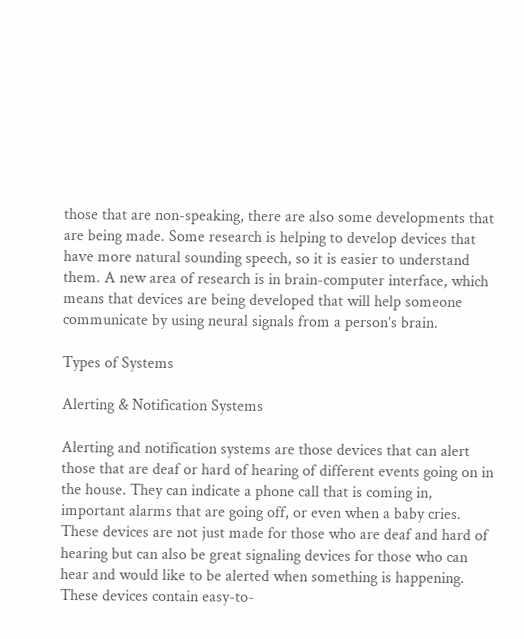those that are non-speaking, there are also some developments that are being made. Some research is helping to develop devices that have more natural sounding speech, so it is easier to understand them. A new area of research is in brain-computer interface, which means that devices are being developed that will help someone communicate by using neural signals from a person’s brain.

Types of Systems

Alerting & Notification Systems

Alerting and notification systems are those devices that can alert those that are deaf or hard of hearing of different events going on in the house. They can indicate a phone call that is coming in, important alarms that are going off, or even when a baby cries. These devices are not just made for those who are deaf and hard of hearing but can also be great signaling devices for those who can hear and would like to be alerted when something is happening. These devices contain easy-to-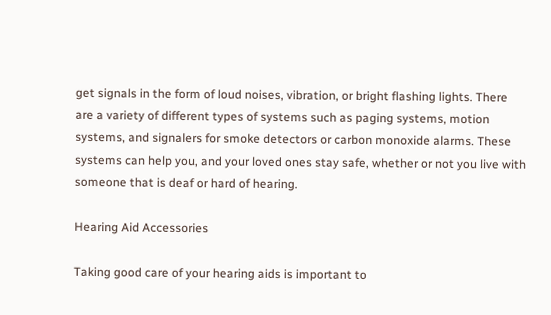get signals in the form of loud noises, vibration, or bright flashing lights. There are a variety of different types of systems such as paging systems, motion systems, and signalers for smoke detectors or carbon monoxide alarms. These systems can help you, and your loved ones stay safe, whether or not you live with someone that is deaf or hard of hearing.

Hearing Aid Accessories

Taking good care of your hearing aids is important to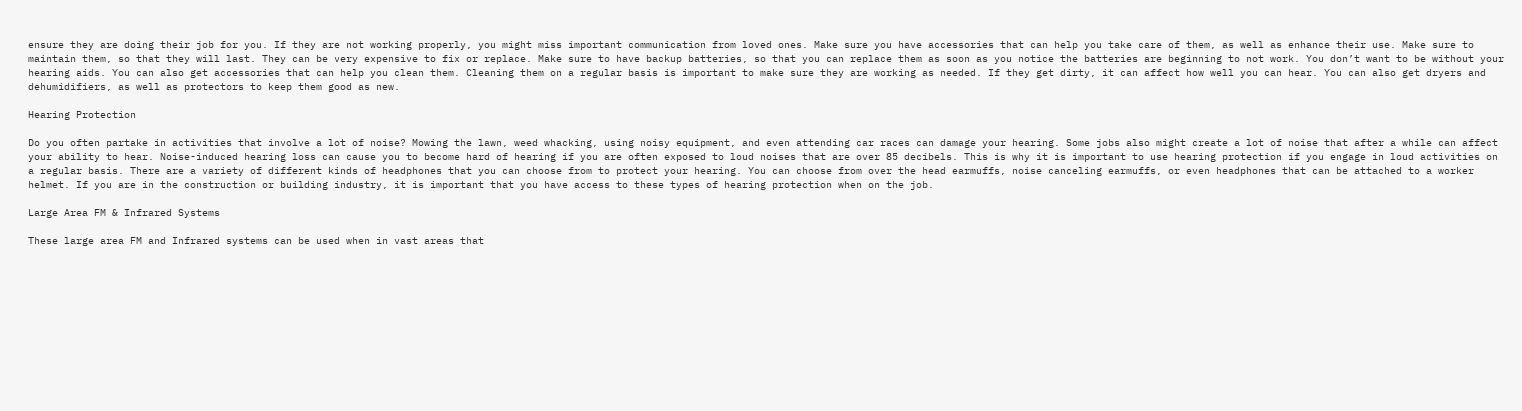ensure they are doing their job for you. If they are not working properly, you might miss important communication from loved ones. Make sure you have accessories that can help you take care of them, as well as enhance their use. Make sure to maintain them, so that they will last. They can be very expensive to fix or replace. Make sure to have backup batteries, so that you can replace them as soon as you notice the batteries are beginning to not work. You don’t want to be without your hearing aids. You can also get accessories that can help you clean them. Cleaning them on a regular basis is important to make sure they are working as needed. If they get dirty, it can affect how well you can hear. You can also get dryers and dehumidifiers, as well as protectors to keep them good as new.

Hearing Protection

Do you often partake in activities that involve a lot of noise? Mowing the lawn, weed whacking, using noisy equipment, and even attending car races can damage your hearing. Some jobs also might create a lot of noise that after a while can affect your ability to hear. Noise-induced hearing loss can cause you to become hard of hearing if you are often exposed to loud noises that are over 85 decibels. This is why it is important to use hearing protection if you engage in loud activities on a regular basis. There are a variety of different kinds of headphones that you can choose from to protect your hearing. You can choose from over the head earmuffs, noise canceling earmuffs, or even headphones that can be attached to a worker helmet. If you are in the construction or building industry, it is important that you have access to these types of hearing protection when on the job.

Large Area FM & Infrared Systems

These large area FM and Infrared systems can be used when in vast areas that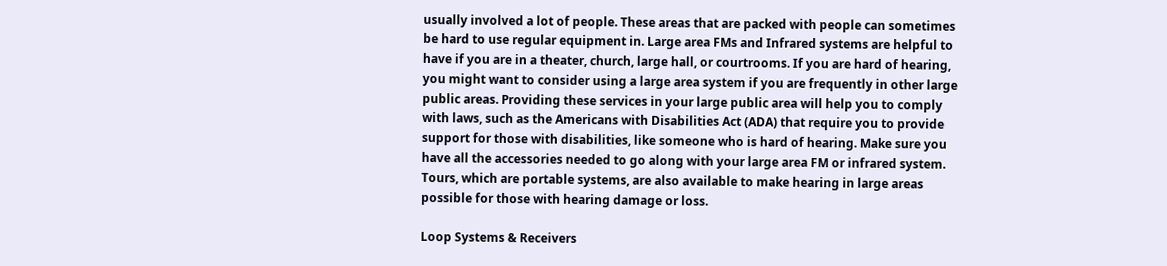usually involved a lot of people. These areas that are packed with people can sometimes be hard to use regular equipment in. Large area FMs and Infrared systems are helpful to have if you are in a theater, church, large hall, or courtrooms. If you are hard of hearing, you might want to consider using a large area system if you are frequently in other large public areas. Providing these services in your large public area will help you to comply with laws, such as the Americans with Disabilities Act (ADA) that require you to provide support for those with disabilities, like someone who is hard of hearing. Make sure you have all the accessories needed to go along with your large area FM or infrared system. Tours, which are portable systems, are also available to make hearing in large areas possible for those with hearing damage or loss.

Loop Systems & Receivers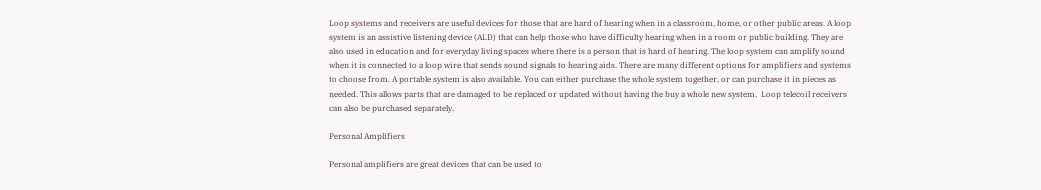Loop systems and receivers are useful devices for those that are hard of hearing when in a classroom, home, or other public areas. A loop system is an assistive listening device (ALD) that can help those who have difficulty hearing when in a room or public building. They are also used in education and for everyday living spaces where there is a person that is hard of hearing. The loop system can amplify sound when it is connected to a loop wire that sends sound signals to hearing aids. There are many different options for amplifiers and systems to choose from. A portable system is also available. You can either purchase the whole system together, or can purchase it in pieces as needed. This allows parts that are damaged to be replaced or updated without having the buy a whole new system.  Loop telecoil receivers can also be purchased separately.

Personal Amplifiers

Personal amplifiers are great devices that can be used to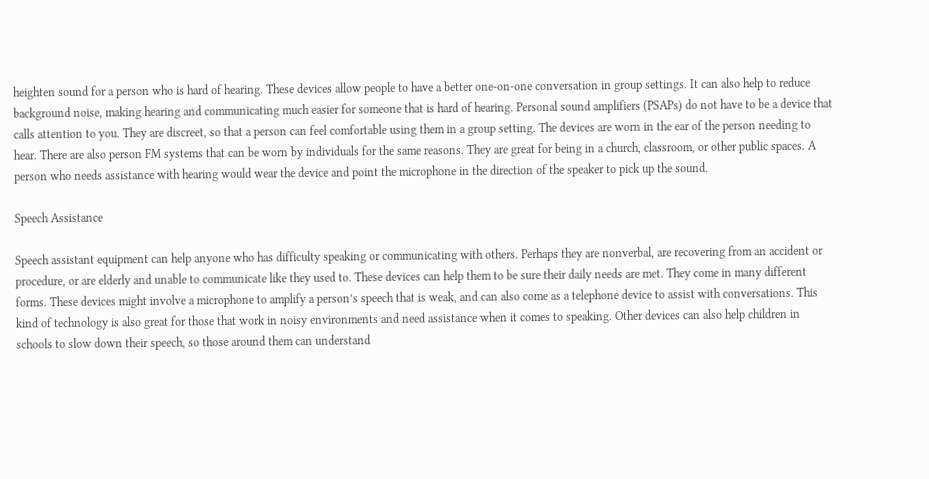heighten sound for a person who is hard of hearing. These devices allow people to have a better one-on-one conversation in group settings. It can also help to reduce background noise, making hearing and communicating much easier for someone that is hard of hearing. Personal sound amplifiers (PSAPs) do not have to be a device that calls attention to you. They are discreet, so that a person can feel comfortable using them in a group setting. The devices are worn in the ear of the person needing to hear. There are also person FM systems that can be worn by individuals for the same reasons. They are great for being in a church, classroom, or other public spaces. A person who needs assistance with hearing would wear the device and point the microphone in the direction of the speaker to pick up the sound.

Speech Assistance

Speech assistant equipment can help anyone who has difficulty speaking or communicating with others. Perhaps they are nonverbal, are recovering from an accident or procedure, or are elderly and unable to communicate like they used to. These devices can help them to be sure their daily needs are met. They come in many different forms. These devices might involve a microphone to amplify a person’s speech that is weak, and can also come as a telephone device to assist with conversations. This kind of technology is also great for those that work in noisy environments and need assistance when it comes to speaking. Other devices can also help children in schools to slow down their speech, so those around them can understand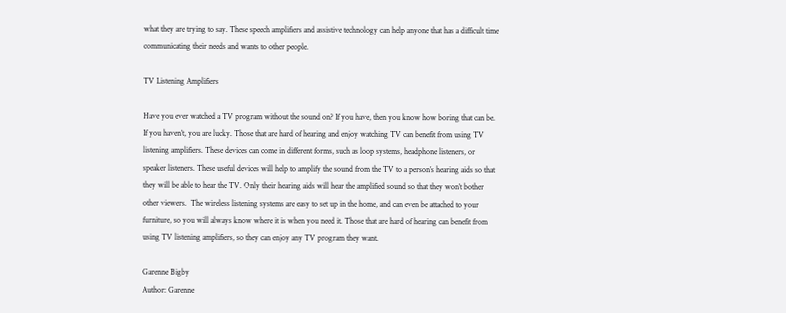what they are trying to say. These speech amplifiers and assistive technology can help anyone that has a difficult time communicating their needs and wants to other people.

TV Listening Amplifiers

Have you ever watched a TV program without the sound on? If you have, then you know how boring that can be. If you haven’t, you are lucky. Those that are hard of hearing and enjoy watching TV can benefit from using TV listening amplifiers. These devices can come in different forms, such as loop systems, headphone listeners, or speaker listeners. These useful devices will help to amplify the sound from the TV to a person’s hearing aids so that they will be able to hear the TV. Only their hearing aids will hear the amplified sound so that they won’t bother other viewers.  The wireless listening systems are easy to set up in the home, and can even be attached to your furniture, so you will always know where it is when you need it. Those that are hard of hearing can benefit from using TV listening amplifiers, so they can enjoy any TV program they want.

Garenne Bigby
Author: Garenne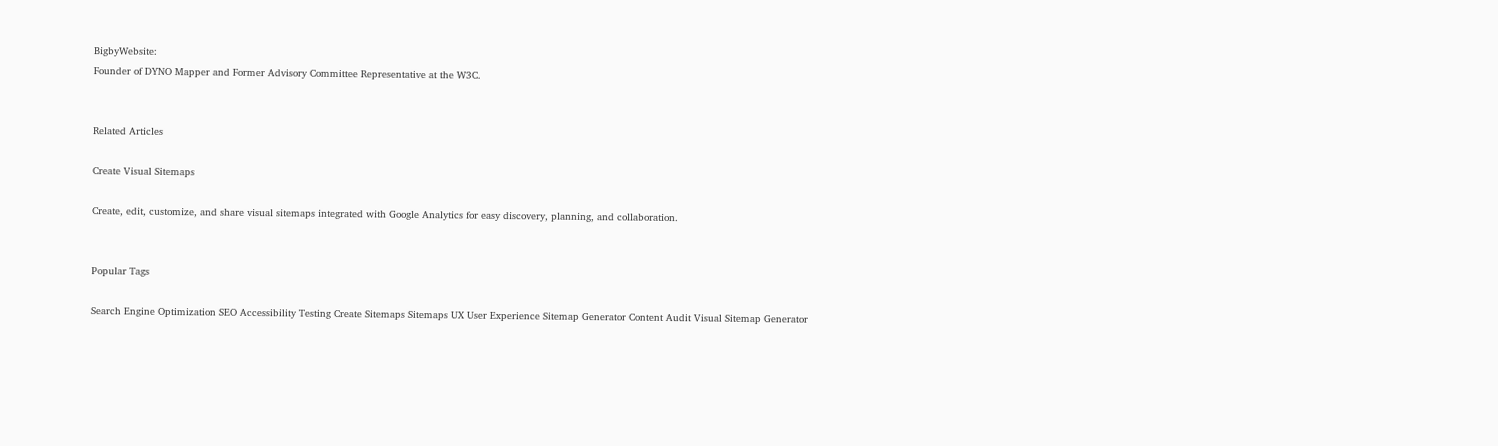BigbyWebsite:
Founder of DYNO Mapper and Former Advisory Committee Representative at the W3C.


Related Articles

Create Visual Sitemaps

Create, edit, customize, and share visual sitemaps integrated with Google Analytics for easy discovery, planning, and collaboration.


Popular Tags

Search Engine Optimization SEO Accessibility Testing Create Sitemaps Sitemaps UX User Experience Sitemap Generator Content Audit Visual Sitemap Generator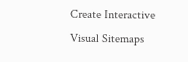Create Interactive Visual Sitemaps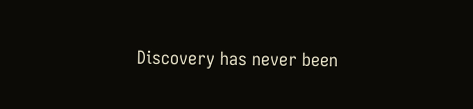Discovery has never been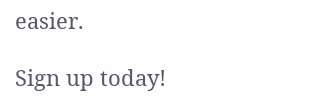easier.

Sign up today!